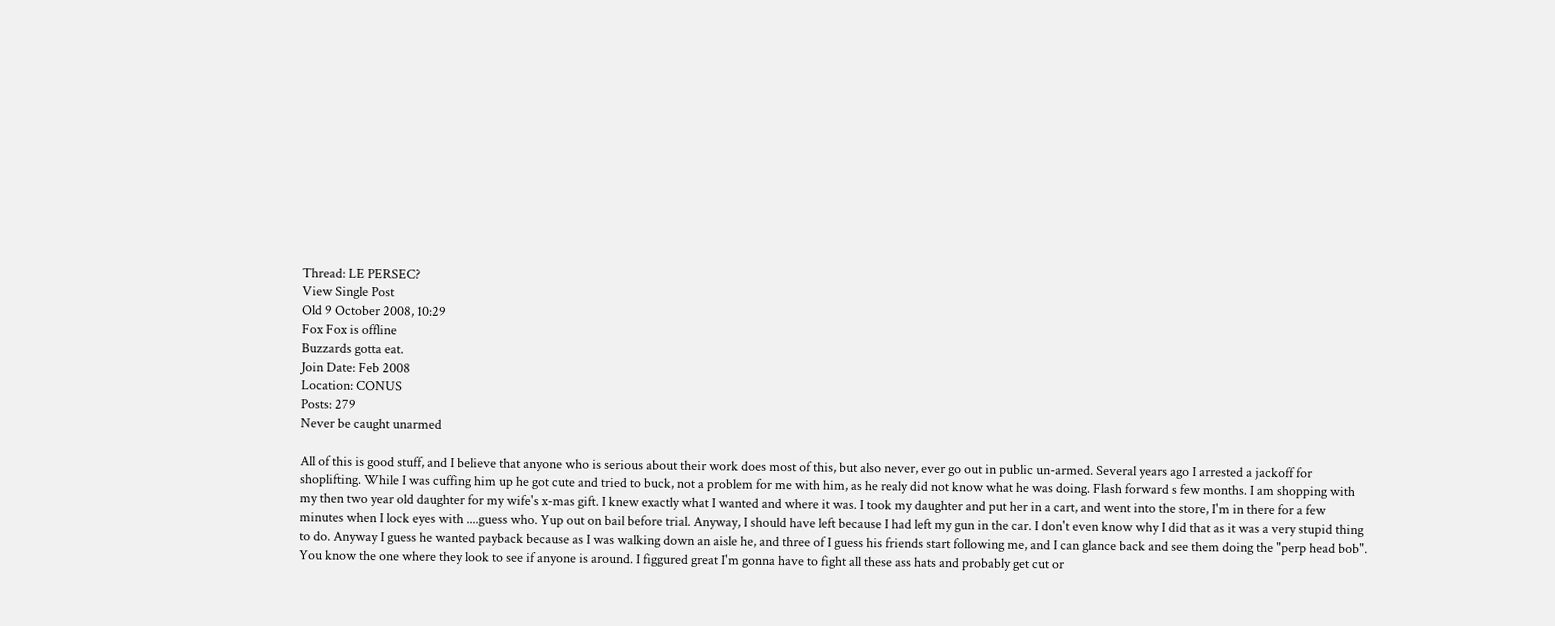Thread: LE PERSEC?
View Single Post
Old 9 October 2008, 10:29
Fox Fox is offline
Buzzards gotta eat.
Join Date: Feb 2008
Location: CONUS
Posts: 279
Never be caught unarmed

All of this is good stuff, and I believe that anyone who is serious about their work does most of this, but also never, ever go out in public un-armed. Several years ago I arrested a jackoff for shoplifting. While I was cuffing him up he got cute and tried to buck, not a problem for me with him, as he realy did not know what he was doing. Flash forward s few months. I am shopping with my then two year old daughter for my wife's x-mas gift. I knew exactly what I wanted and where it was. I took my daughter and put her in a cart, and went into the store, I'm in there for a few minutes when I lock eyes with ....guess who. Yup out on bail before trial. Anyway, I should have left because I had left my gun in the car. I don't even know why I did that as it was a very stupid thing to do. Anyway I guess he wanted payback because as I was walking down an aisle he, and three of I guess his friends start following me, and I can glance back and see them doing the "perp head bob". You know the one where they look to see if anyone is around. I figgured great I'm gonna have to fight all these ass hats and probably get cut or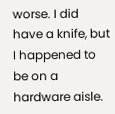worse. I did have a knife, but I happened to be on a hardware aisle.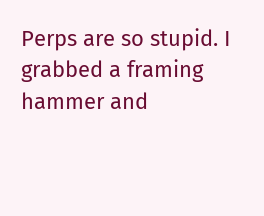Perps are so stupid. I grabbed a framing hammer and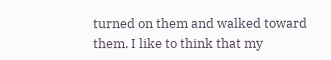turned on them and walked toward them. I like to think that my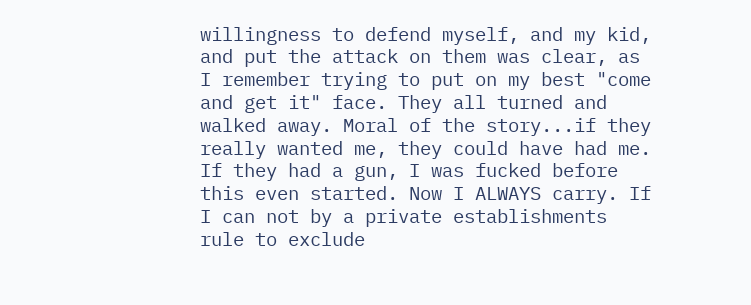willingness to defend myself, and my kid, and put the attack on them was clear, as I remember trying to put on my best "come and get it" face. They all turned and walked away. Moral of the story...if they really wanted me, they could have had me. If they had a gun, I was fucked before this even started. Now I ALWAYS carry. If I can not by a private establishments rule to exclude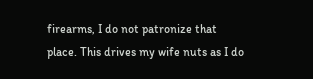firearms, I do not patronize that place. This drives my wife nuts as I do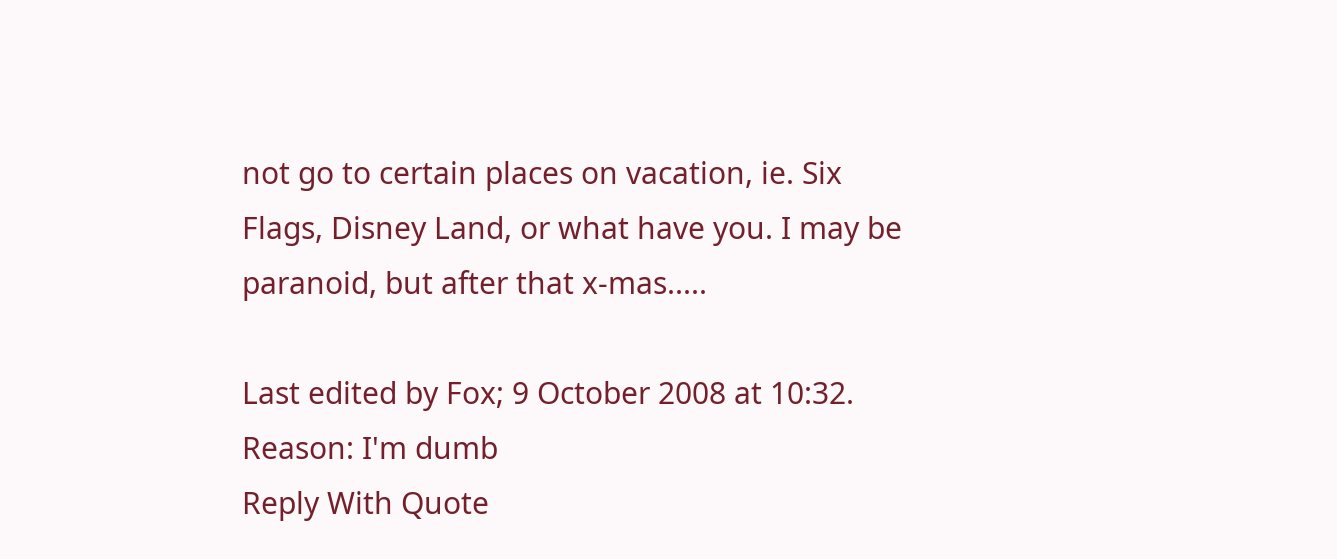not go to certain places on vacation, ie. Six Flags, Disney Land, or what have you. I may be paranoid, but after that x-mas.....

Last edited by Fox; 9 October 2008 at 10:32. Reason: I'm dumb
Reply With Quote